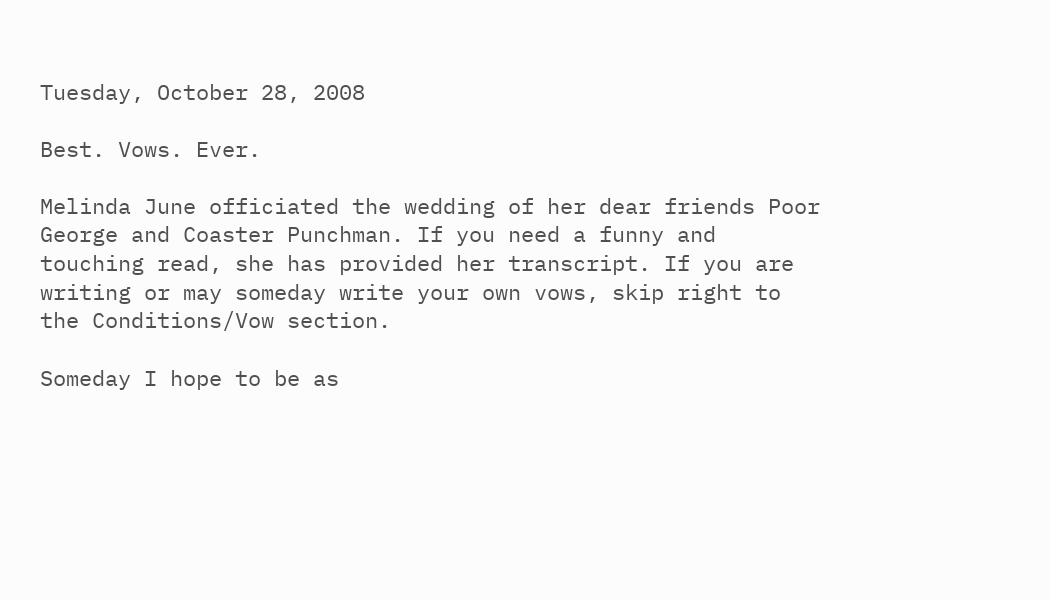Tuesday, October 28, 2008

Best. Vows. Ever.

Melinda June officiated the wedding of her dear friends Poor George and Coaster Punchman. If you need a funny and touching read, she has provided her transcript. If you are writing or may someday write your own vows, skip right to the Conditions/Vow section.

Someday I hope to be as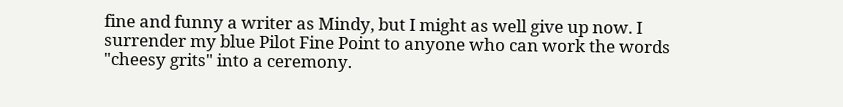fine and funny a writer as Mindy, but I might as well give up now. I surrender my blue Pilot Fine Point to anyone who can work the words "cheesy grits" into a ceremony.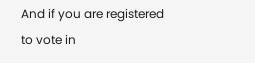And if you are registered to vote in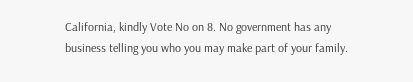California, kindly Vote No on 8. No government has any business telling you who you may make part of your family.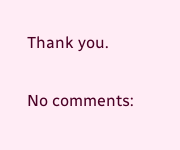Thank you.

No comments: